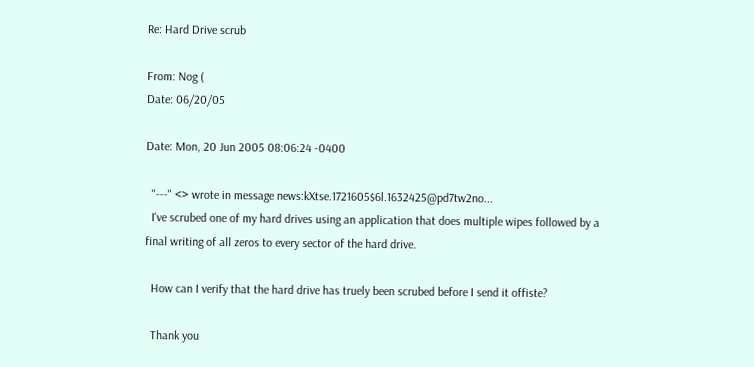Re: Hard Drive scrub

From: Nog (
Date: 06/20/05

Date: Mon, 20 Jun 2005 08:06:24 -0400

  "---" <> wrote in message news:kXtse.1721605$6l.1632425@pd7tw2no...
  I've scrubed one of my hard drives using an application that does multiple wipes followed by a final writing of all zeros to every sector of the hard drive.

  How can I verify that the hard drive has truely been scrubed before I send it offiste?

  Thank you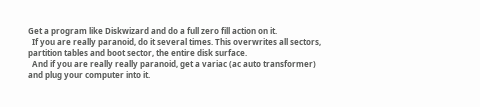Get a program like Diskwizard and do a full zero fill action on it.
  If you are really paranoid, do it several times. This overwrites all sectors, partition tables and boot sector, the entire disk surface.
  And if you are really really paranoid, get a variac (ac auto transformer) and plug your computer into it.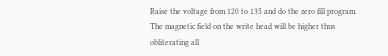Raise the voltage from 120 to 135 and do the zero fill program. The magnetic field on the write head will be higher thus obliterating all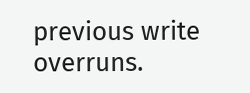previous write overruns.